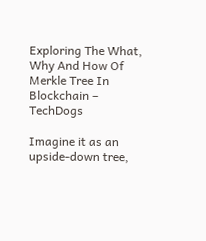Exploring The What, Why And How Of Merkle Tree In Blockchain – TechDogs

Imagine it as an upside-down tree,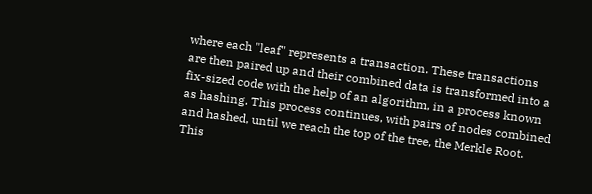where each "leaf" represents a transaction. These transactions are then paired up and their combined data is transformed into a fix-sized code with the help of an algorithm, in a process known as hashing. This process continues, with pairs of nodes combined and hashed, until we reach the top of the tree, the Merkle Root. This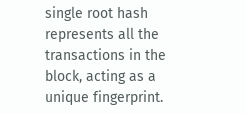single root hash represents all the transactions in the block, acting as a unique fingerprint.